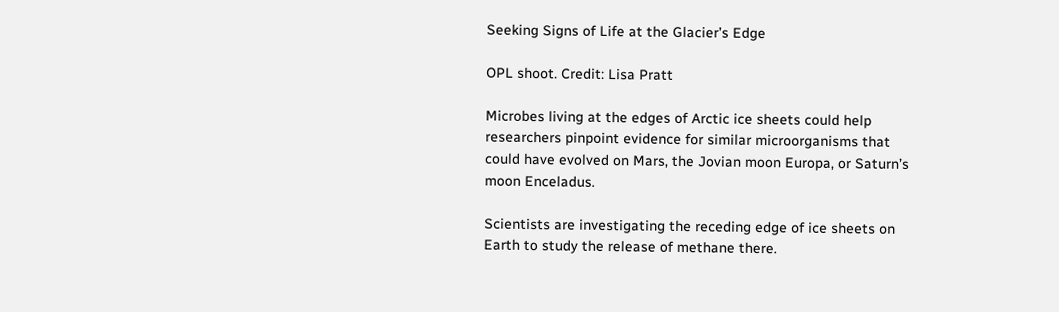Seeking Signs of Life at the Glacier’s Edge

OPL shoot. Credit: Lisa Pratt

Microbes living at the edges of Arctic ice sheets could help researchers pinpoint evidence for similar microorganisms that could have evolved on Mars, the Jovian moon Europa, or Saturn’s moon Enceladus.

Scientists are investigating the receding edge of ice sheets on Earth to study the release of methane there.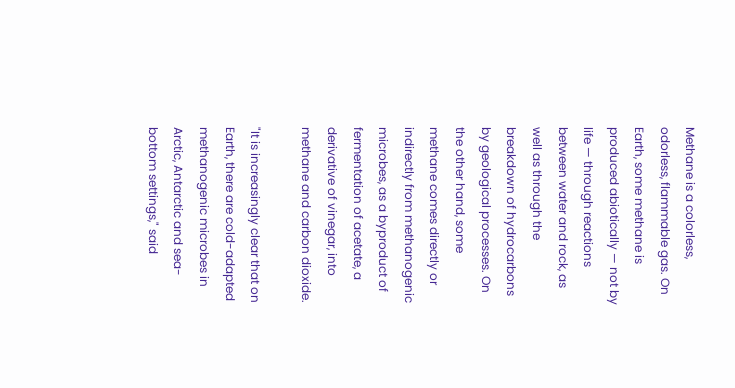Methane is a colorless, odorless, flammable gas. On Earth, some methane is produced abiotically — not by life — through reactions between water and rock, as well as through the breakdown of hydrocarbons by geological processes. On the other hand, some methane comes directly or indirectly from methanogenic microbes, as a byproduct of fermentation of acetate, a derivative of vinegar, into methane and carbon dioxide.

"It is increasingly clear that on Earth, there are cold-adapted methanogenic microbes in Arctic, Antarctic and sea-bottom settings," said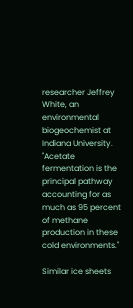researcher Jeffrey White, an environmental biogeochemist at Indiana University. "Acetate fermentation is the principal pathway accounting for as much as 95 percent of methane production in these cold environments."

Similar ice sheets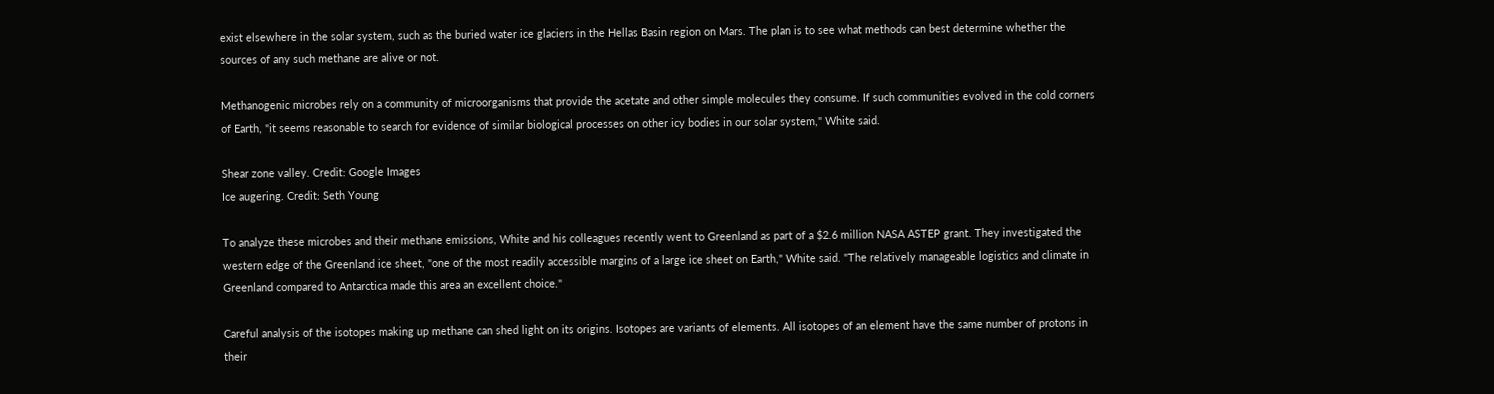exist elsewhere in the solar system, such as the buried water ice glaciers in the Hellas Basin region on Mars. The plan is to see what methods can best determine whether the sources of any such methane are alive or not.

Methanogenic microbes rely on a community of microorganisms that provide the acetate and other simple molecules they consume. If such communities evolved in the cold corners of Earth, "it seems reasonable to search for evidence of similar biological processes on other icy bodies in our solar system," White said.

Shear zone valley. Credit: Google Images
Ice augering. Credit: Seth Young

To analyze these microbes and their methane emissions, White and his colleagues recently went to Greenland as part of a $2.6 million NASA ASTEP grant. They investigated the western edge of the Greenland ice sheet, "one of the most readily accessible margins of a large ice sheet on Earth," White said. "The relatively manageable logistics and climate in Greenland compared to Antarctica made this area an excellent choice."

Careful analysis of the isotopes making up methane can shed light on its origins. Isotopes are variants of elements. All isotopes of an element have the same number of protons in their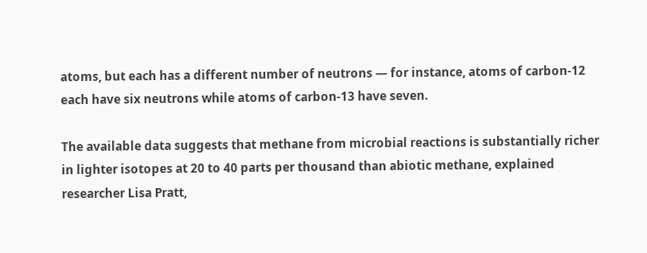atoms, but each has a different number of neutrons — for instance, atoms of carbon-12 each have six neutrons while atoms of carbon-13 have seven.

The available data suggests that methane from microbial reactions is substantially richer in lighter isotopes at 20 to 40 parts per thousand than abiotic methane, explained researcher Lisa Pratt,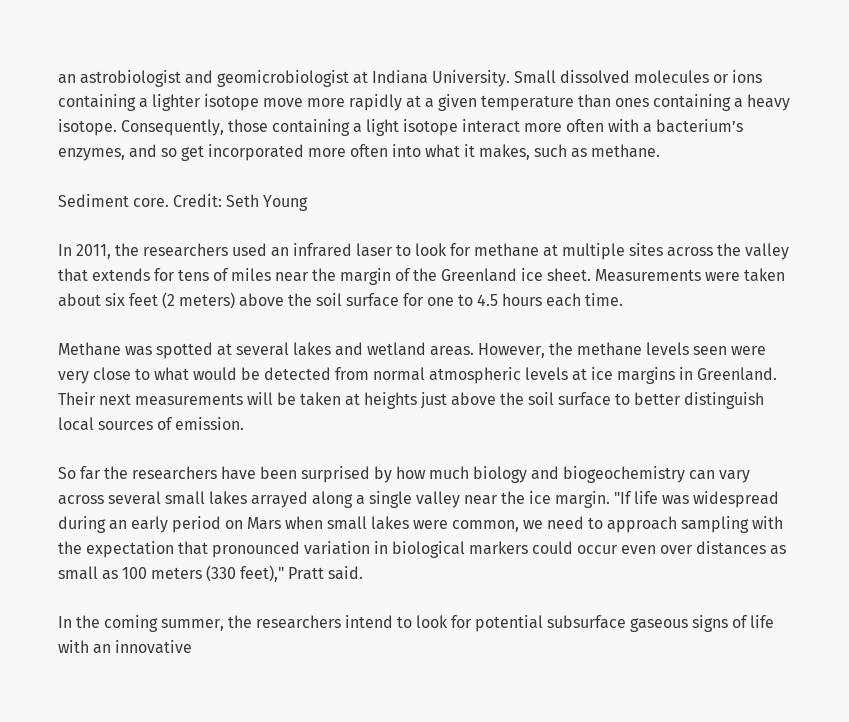an astrobiologist and geomicrobiologist at Indiana University. Small dissolved molecules or ions containing a lighter isotope move more rapidly at a given temperature than ones containing a heavy isotope. Consequently, those containing a light isotope interact more often with a bacterium’s enzymes, and so get incorporated more often into what it makes, such as methane.

Sediment core. Credit: Seth Young

In 2011, the researchers used an infrared laser to look for methane at multiple sites across the valley that extends for tens of miles near the margin of the Greenland ice sheet. Measurements were taken about six feet (2 meters) above the soil surface for one to 4.5 hours each time.

Methane was spotted at several lakes and wetland areas. However, the methane levels seen were very close to what would be detected from normal atmospheric levels at ice margins in Greenland. Their next measurements will be taken at heights just above the soil surface to better distinguish local sources of emission.

So far the researchers have been surprised by how much biology and biogeochemistry can vary across several small lakes arrayed along a single valley near the ice margin. "If life was widespread during an early period on Mars when small lakes were common, we need to approach sampling with the expectation that pronounced variation in biological markers could occur even over distances as small as 100 meters (330 feet)," Pratt said.

In the coming summer, the researchers intend to look for potential subsurface gaseous signs of life with an innovative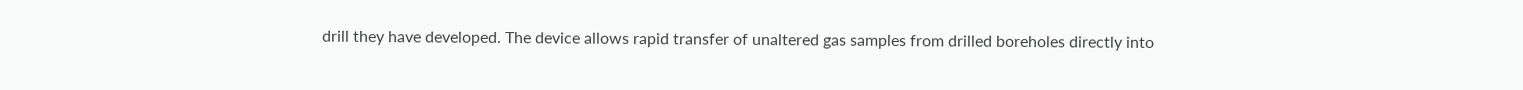drill they have developed. The device allows rapid transfer of unaltered gas samples from drilled boreholes directly into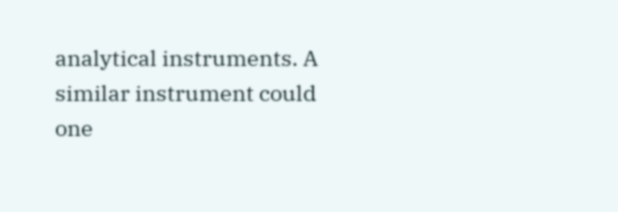analytical instruments. A similar instrument could one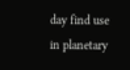day find use in planetary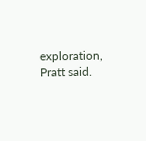exploration, Pratt said.